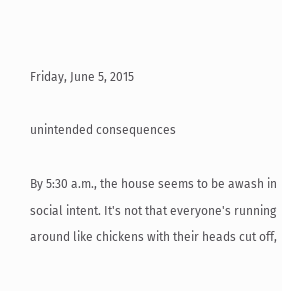Friday, June 5, 2015

unintended consequences

By 5:30 a.m., the house seems to be awash in social intent. It's not that everyone's running around like chickens with their heads cut off,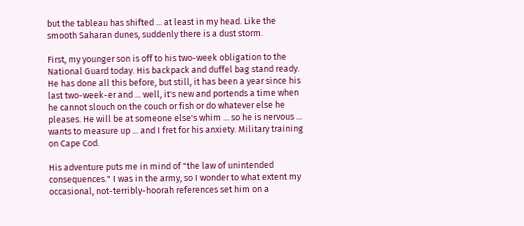but the tableau has shifted ... at least in my head. Like the smooth Saharan dunes, suddenly there is a dust storm.

First, my younger son is off to his two-week obligation to the National Guard today. His backpack and duffel bag stand ready. He has done all this before, but still, it has been a year since his last two-week-er and ... well, it's new and portends a time when he cannot slouch on the couch or fish or do whatever else he pleases. He will be at someone else's whim ... so he is nervous ... wants to measure up ... and I fret for his anxiety. Military training on Cape Cod.

His adventure puts me in mind of "the law of unintended consequences." I was in the army, so I wonder to what extent my occasional, not-terribly-hoorah references set him on a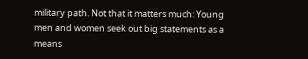military path. Not that it matters much: Young men and women seek out big statements as a means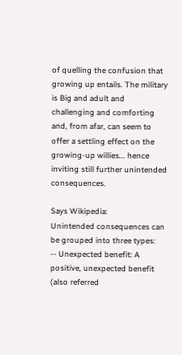of quelling the confusion that growing up entails. The military is Big and adult and challenging and comforting and, from afar, can seem to offer a settling effect on the growing-up willies... hence inviting still further unintended consequences.

Says Wikipedia:
Unintended consequences can be grouped into three types:
-- Unexpected benefit: A positive, unexpected benefit (also referred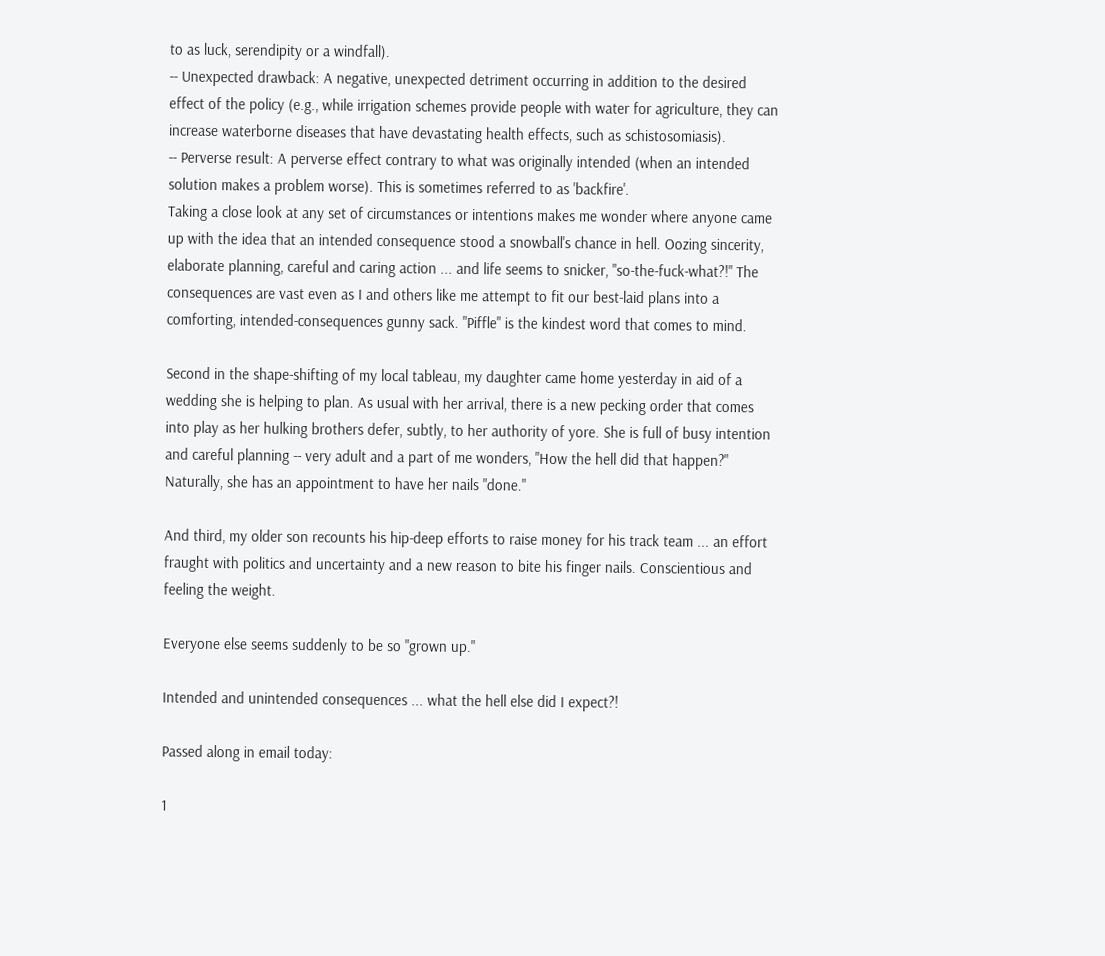to as luck, serendipity or a windfall).
-- Unexpected drawback: A negative, unexpected detriment occurring in addition to the desired effect of the policy (e.g., while irrigation schemes provide people with water for agriculture, they can increase waterborne diseases that have devastating health effects, such as schistosomiasis).
-- Perverse result: A perverse effect contrary to what was originally intended (when an intended solution makes a problem worse). This is sometimes referred to as 'backfire'.
Taking a close look at any set of circumstances or intentions makes me wonder where anyone came up with the idea that an intended consequence stood a snowball's chance in hell. Oozing sincerity, elaborate planning, careful and caring action ... and life seems to snicker, "so-the-fuck-what?!" The consequences are vast even as I and others like me attempt to fit our best-laid plans into a comforting, intended-consequences gunny sack. "Piffle" is the kindest word that comes to mind.

Second in the shape-shifting of my local tableau, my daughter came home yesterday in aid of a wedding she is helping to plan. As usual with her arrival, there is a new pecking order that comes into play as her hulking brothers defer, subtly, to her authority of yore. She is full of busy intention and careful planning -- very adult and a part of me wonders, "How the hell did that happen?" Naturally, she has an appointment to have her nails "done."

And third, my older son recounts his hip-deep efforts to raise money for his track team ... an effort fraught with politics and uncertainty and a new reason to bite his finger nails. Conscientious and feeling the weight.

Everyone else seems suddenly to be so "grown up."

Intended and unintended consequences ... what the hell else did I expect?!

Passed along in email today:

1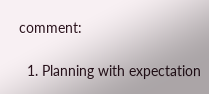comment:

  1. Planning with expectation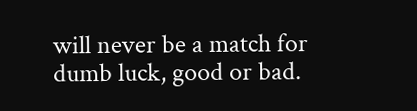will never be a match for dumb luck, good or bad.